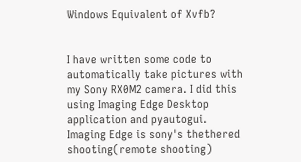Windows Equivalent of Xvfb?


I have written some code to automatically take pictures with my Sony RX0M2 camera. I did this using Imaging Edge Desktop application and pyautogui. Imaging Edge is sony's thethered shooting(remote shooting)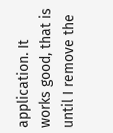application. It works good, that is until I remove the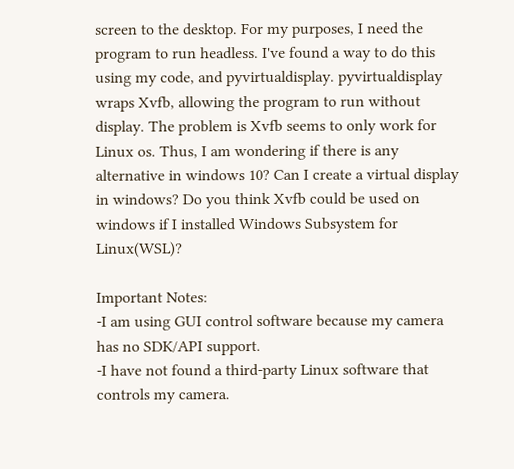screen to the desktop. For my purposes, I need the program to run headless. I've found a way to do this using my code, and pyvirtualdisplay. pyvirtualdisplay wraps Xvfb, allowing the program to run without display. The problem is Xvfb seems to only work for Linux os. Thus, I am wondering if there is any alternative in windows 10? Can I create a virtual display in windows? Do you think Xvfb could be used on windows if I installed Windows Subsystem for Linux(WSL)?

Important Notes:
-I am using GUI control software because my camera has no SDK/API support.
-I have not found a third-party Linux software that controls my camera.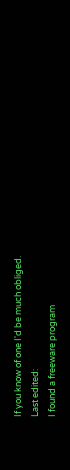If you know of one I'd be much obliged.
Last edited:
I found a freeware program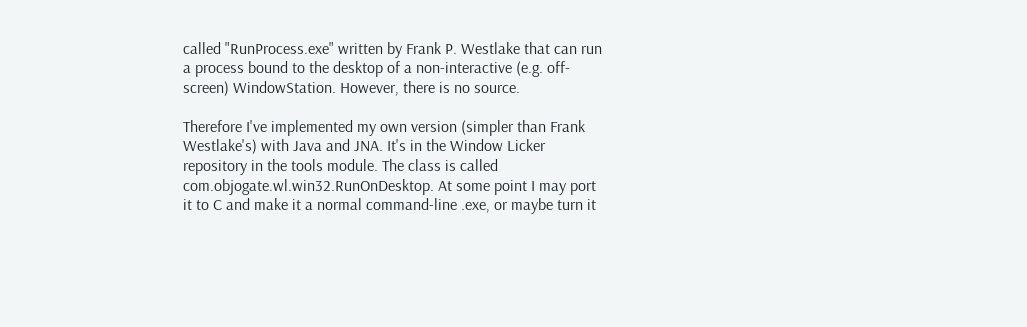called "RunProcess.exe" written by Frank P. Westlake that can run a process bound to the desktop of a non-interactive (e.g. off-screen) WindowStation. However, there is no source.

Therefore I've implemented my own version (simpler than Frank Westlake's) with Java and JNA. It's in the Window Licker repository in the tools module. The class is called com.objogate.wl.win32.RunOnDesktop. At some point I may port it to C and make it a normal command-line .exe, or maybe turn it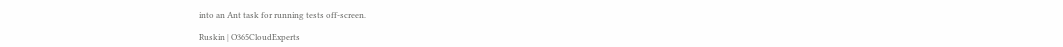into an Ant task for running tests off-screen.

Ruskin | O365CloudExperts